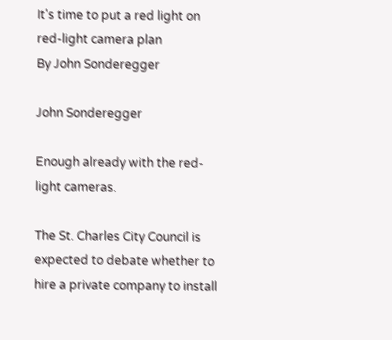It's time to put a red light on red-light camera plan
By John Sonderegger

John Sonderegger

Enough already with the red-light cameras.

The St. Charles City Council is expected to debate whether to hire a private company to install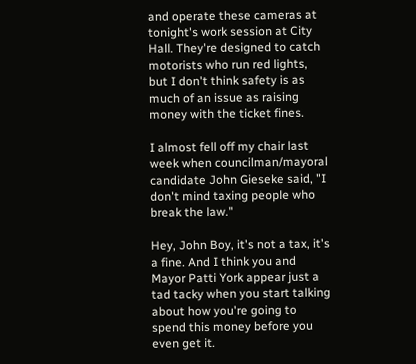and operate these cameras at tonight's work session at City Hall. They're designed to catch motorists who run red lights, but I don't think safety is as much of an issue as raising money with the ticket fines.

I almost fell off my chair last week when councilman/mayoral candidate John Gieseke said, "I don't mind taxing people who break the law."

Hey, John Boy, it's not a tax, it's a fine. And I think you and Mayor Patti York appear just a tad tacky when you start talking about how you're going to spend this money before you even get it.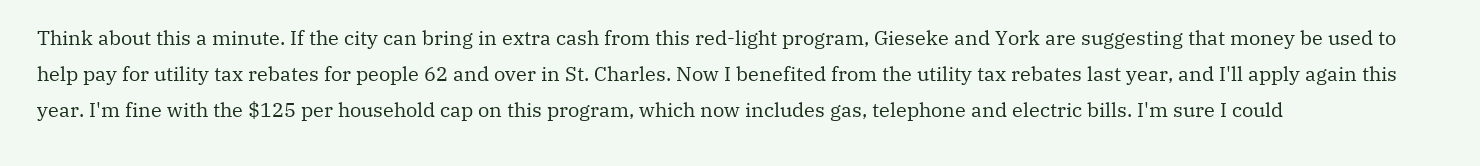Think about this a minute. If the city can bring in extra cash from this red-light program, Gieseke and York are suggesting that money be used to help pay for utility tax rebates for people 62 and over in St. Charles. Now I benefited from the utility tax rebates last year, and I'll apply again this year. I'm fine with the $125 per household cap on this program, which now includes gas, telephone and electric bills. I'm sure I could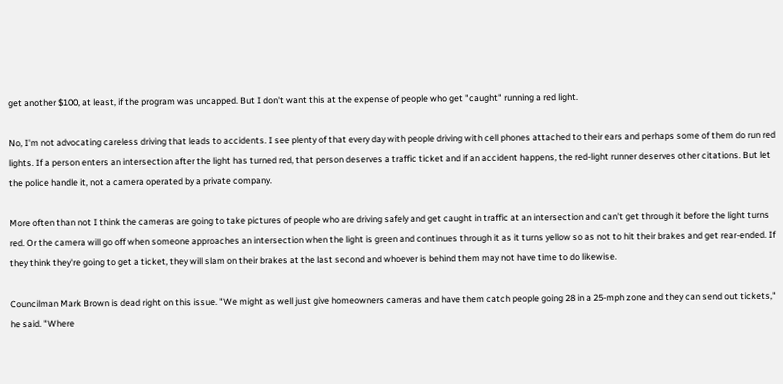get another $100, at least, if the program was uncapped. But I don't want this at the expense of people who get "caught" running a red light.

No, I'm not advocating careless driving that leads to accidents. I see plenty of that every day with people driving with cell phones attached to their ears and perhaps some of them do run red lights. If a person enters an intersection after the light has turned red, that person deserves a traffic ticket and if an accident happens, the red-light runner deserves other citations. But let the police handle it, not a camera operated by a private company.

More often than not I think the cameras are going to take pictures of people who are driving safely and get caught in traffic at an intersection and can't get through it before the light turns red. Or the camera will go off when someone approaches an intersection when the light is green and continues through it as it turns yellow so as not to hit their brakes and get rear-ended. If they think they're going to get a ticket, they will slam on their brakes at the last second and whoever is behind them may not have time to do likewise.

Councilman Mark Brown is dead right on this issue. "We might as well just give homeowners cameras and have them catch people going 28 in a 25-mph zone and they can send out tickets," he said. "Where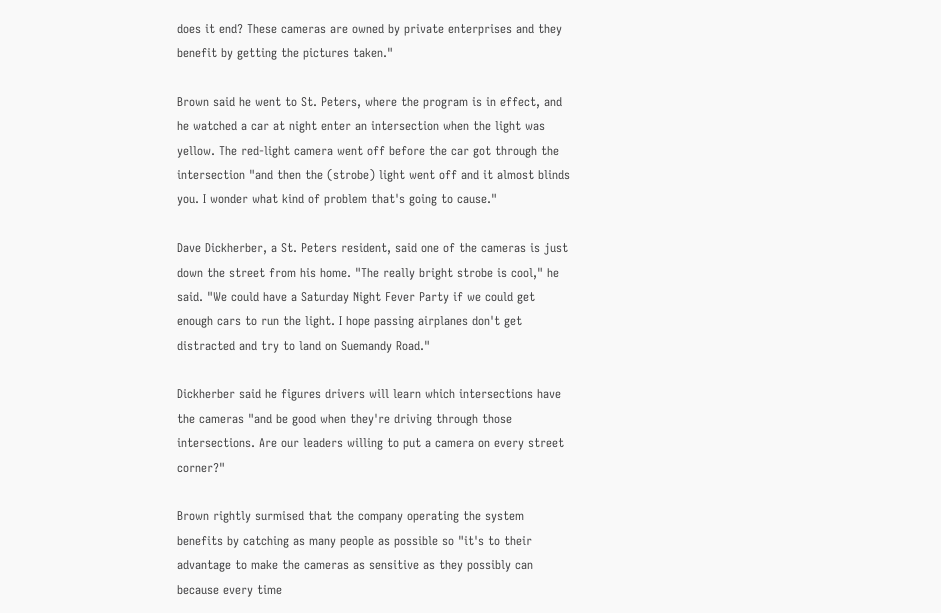does it end? These cameras are owned by private enterprises and they benefit by getting the pictures taken."

Brown said he went to St. Peters, where the program is in effect, and he watched a car at night enter an intersection when the light was yellow. The red-light camera went off before the car got through the intersection "and then the (strobe) light went off and it almost blinds you. I wonder what kind of problem that's going to cause."

Dave Dickherber, a St. Peters resident, said one of the cameras is just down the street from his home. "The really bright strobe is cool," he said. "We could have a Saturday Night Fever Party if we could get enough cars to run the light. I hope passing airplanes don't get distracted and try to land on Suemandy Road."

Dickherber said he figures drivers will learn which intersections have the cameras "and be good when they're driving through those intersections. Are our leaders willing to put a camera on every street corner?"

Brown rightly surmised that the company operating the system benefits by catching as many people as possible so "it's to their advantage to make the cameras as sensitive as they possibly can because every time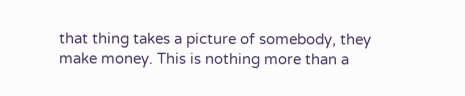that thing takes a picture of somebody, they make money. This is nothing more than a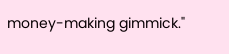money-making gimmick."